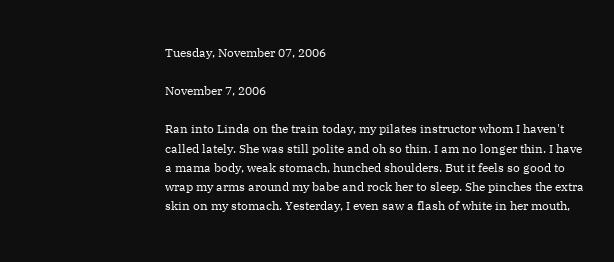Tuesday, November 07, 2006

November 7, 2006

Ran into Linda on the train today, my pilates instructor whom I haven't called lately. She was still polite and oh so thin. I am no longer thin. I have a mama body, weak stomach, hunched shoulders. But it feels so good to wrap my arms around my babe and rock her to sleep. She pinches the extra skin on my stomach. Yesterday, I even saw a flash of white in her mouth,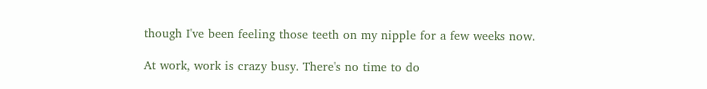though I've been feeling those teeth on my nipple for a few weeks now.

At work, work is crazy busy. There's no time to do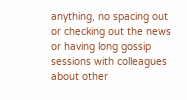anything, no spacing out or checking out the news or having long gossip sessions with colleagues about other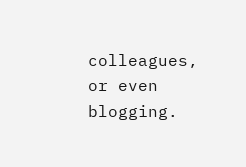colleagues, or even blogging.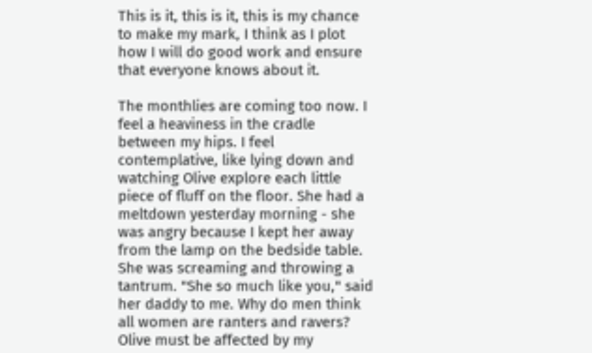This is it, this is it, this is my chance to make my mark, I think as I plot how I will do good work and ensure that everyone knows about it.

The monthlies are coming too now. I feel a heaviness in the cradle between my hips. I feel contemplative, like lying down and watching Olive explore each little piece of fluff on the floor. She had a meltdown yesterday morning - she was angry because I kept her away from the lamp on the bedside table. She was screaming and throwing a tantrum. "She so much like you," said her daddy to me. Why do men think all women are ranters and ravers? Olive must be affected by my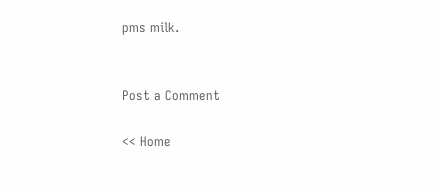pms milk.


Post a Comment

<< Home